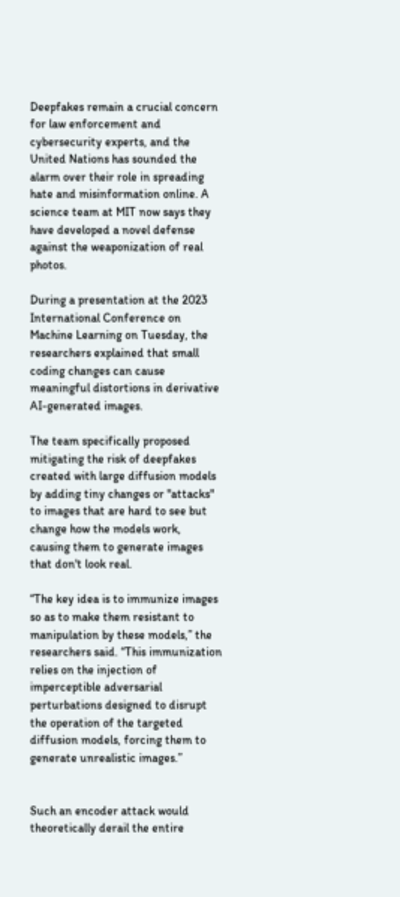Deepfakes remain a crucial concern for law enforcement and cybersecurity experts, and the United Nations has sounded the alarm over their role in spreading hate and misinformation online. A science team at MIT now says they have developed a novel defense against the weaponization of real photos.

During a presentation at the 2023 International Conference on Machine Learning on Tuesday, the researchers explained that small coding changes can cause meaningful distortions in derivative AI-generated images.

The team specifically proposed mitigating the risk of deepfakes created with large diffusion models by adding tiny changes or "attacks" to images that are hard to see but change how the models work, causing them to generate images that don't look real.

“The key idea is to immunize images so as to make them resistant to manipulation by these models,” the researchers said. “This immunization relies on the injection of imperceptible adversarial perturbations designed to disrupt the operation of the targeted diffusion models, forcing them to generate unrealistic images.”


Such an encoder attack would theoretically derail the entire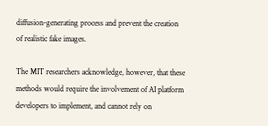diffusion-generating process and prevent the creation of realistic fake images.

The MIT researchers acknowledge, however, that these methods would require the involvement of AI platform developers to implement, and cannot rely on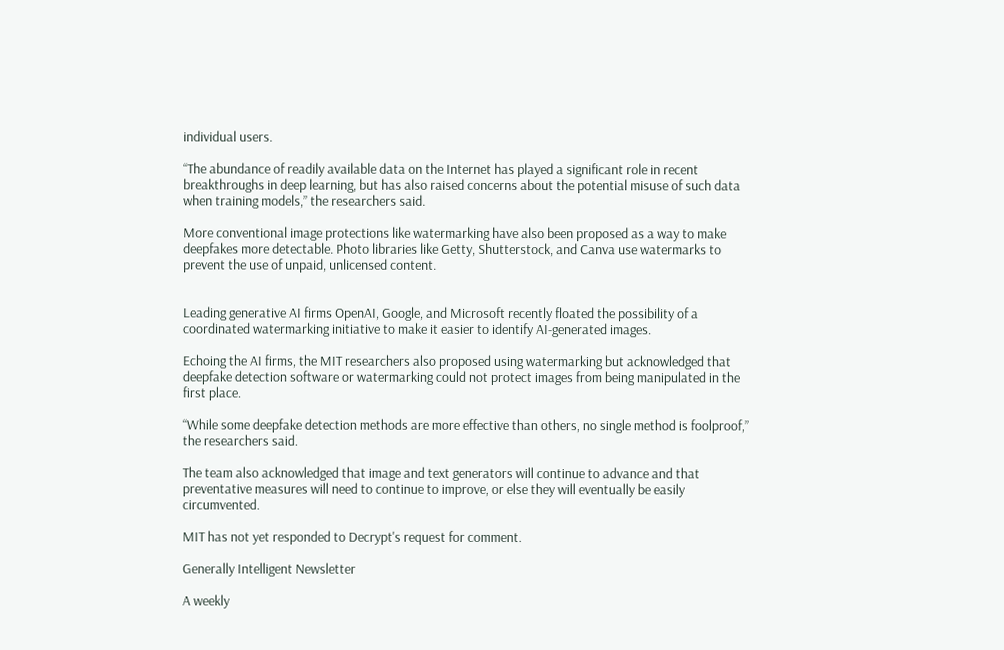individual users.

“The abundance of readily available data on the Internet has played a significant role in recent breakthroughs in deep learning, but has also raised concerns about the potential misuse of such data when training models,” the researchers said.

More conventional image protections like watermarking have also been proposed as a way to make deepfakes more detectable. Photo libraries like Getty, Shutterstock, and Canva use watermarks to prevent the use of unpaid, unlicensed content.


Leading generative AI firms OpenAI, Google, and Microsoft recently floated the possibility of a coordinated watermarking initiative to make it easier to identify AI-generated images.

Echoing the AI firms, the MIT researchers also proposed using watermarking but acknowledged that deepfake detection software or watermarking could not protect images from being manipulated in the first place.

“While some deepfake detection methods are more effective than others, no single method is foolproof,” the researchers said.

The team also acknowledged that image and text generators will continue to advance and that preventative measures will need to continue to improve, or else they will eventually be easily circumvented.

MIT has not yet responded to Decrypt's request for comment.

Generally Intelligent Newsletter

A weekly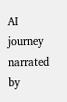AI journey narrated by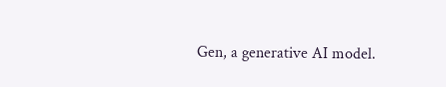Gen, a generative AI model.